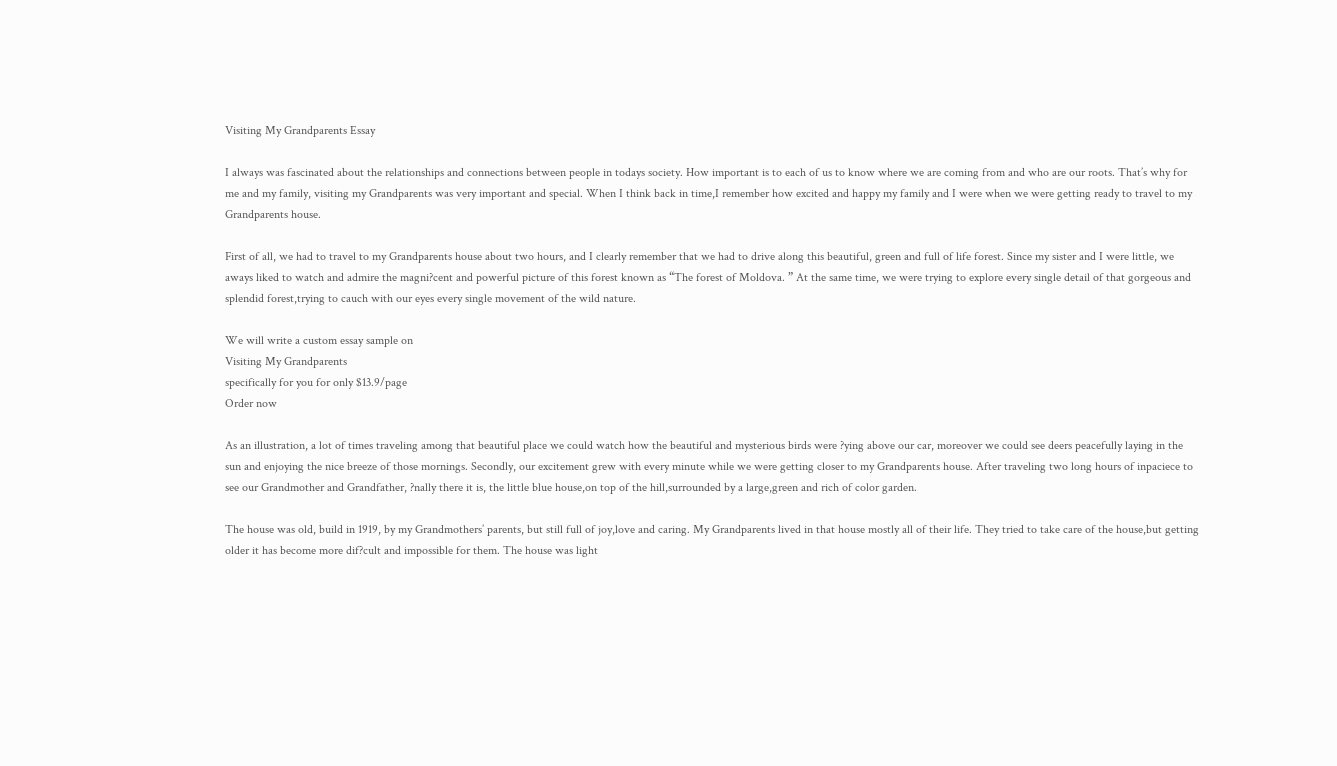Visiting My Grandparents Essay

I always was fascinated about the relationships and connections between people in todays society. How important is to each of us to know where we are coming from and who are our roots. That’s why for me and my family, visiting my Grandparents was very important and special. When I think back in time,I remember how excited and happy my family and I were when we were getting ready to travel to my Grandparents house.

First of all, we had to travel to my Grandparents house about two hours, and I clearly remember that we had to drive along this beautiful, green and full of life forest. Since my sister and I were little, we aways liked to watch and admire the magni?cent and powerful picture of this forest known as “The forest of Moldova. ” At the same time, we were trying to explore every single detail of that gorgeous and splendid forest,trying to cauch with our eyes every single movement of the wild nature.

We will write a custom essay sample on
Visiting My Grandparents
specifically for you for only $13.9/page
Order now

As an illustration, a lot of times traveling among that beautiful place we could watch how the beautiful and mysterious birds were ?ying above our car, moreover we could see deers peacefully laying in the sun and enjoying the nice breeze of those mornings. Secondly, our excitement grew with every minute while we were getting closer to my Grandparents house. After traveling two long hours of inpaciece to see our Grandmother and Grandfather, ?nally there it is, the little blue house,on top of the hill,surrounded by a large,green and rich of color garden.

The house was old, build in 1919, by my Grandmothers’ parents, but still full of joy,love and caring. My Grandparents lived in that house mostly all of their life. They tried to take care of the house,but getting older it has become more dif?cult and impossible for them. The house was light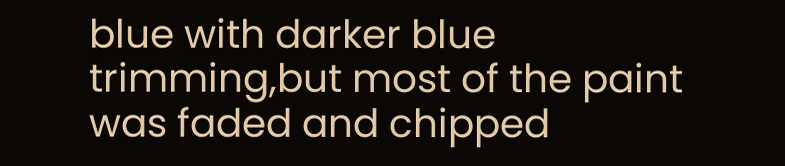blue with darker blue trimming,but most of the paint was faded and chipped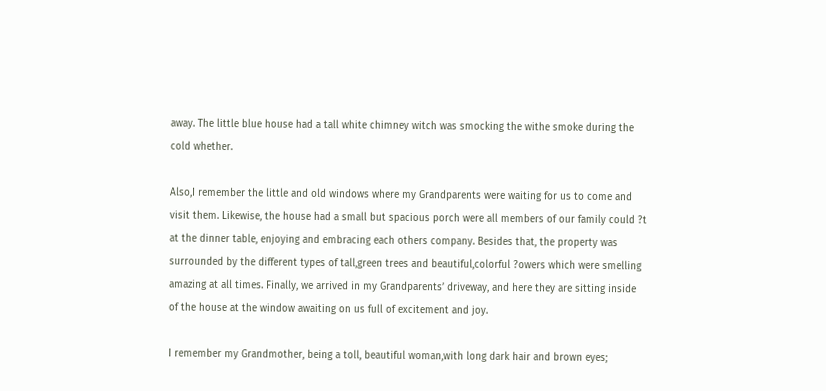away. The little blue house had a tall white chimney witch was smocking the withe smoke during the cold whether.

Also,I remember the little and old windows where my Grandparents were waiting for us to come and visit them. Likewise, the house had a small but spacious porch were all members of our family could ?t at the dinner table, enjoying and embracing each others company. Besides that, the property was surrounded by the different types of tall,green trees and beautiful,colorful ?owers which were smelling amazing at all times. Finally, we arrived in my Grandparents’ driveway, and here they are sitting inside of the house at the window awaiting on us full of excitement and joy.

I remember my Grandmother, being a toll, beautiful woman,with long dark hair and brown eyes;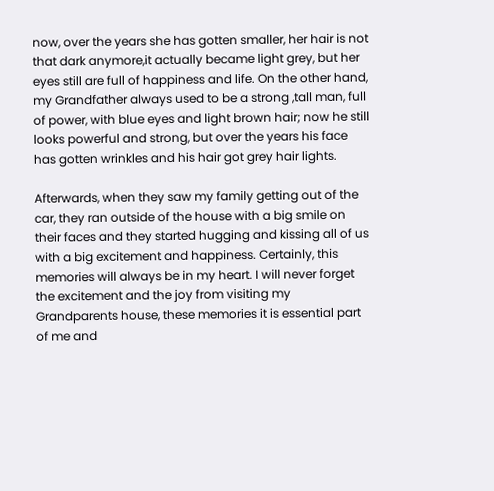now, over the years she has gotten smaller, her hair is not that dark anymore,it actually became light grey, but her eyes still are full of happiness and life. On the other hand, my Grandfather always used to be a strong ,tall man, full of power, with blue eyes and light brown hair; now he still looks powerful and strong, but over the years his face has gotten wrinkles and his hair got grey hair lights.

Afterwards, when they saw my family getting out of the car, they ran outside of the house with a big smile on their faces and they started hugging and kissing all of us with a big excitement and happiness. Certainly, this memories will always be in my heart. I will never forget the excitement and the joy from visiting my Grandparents house, these memories it is essential part of me and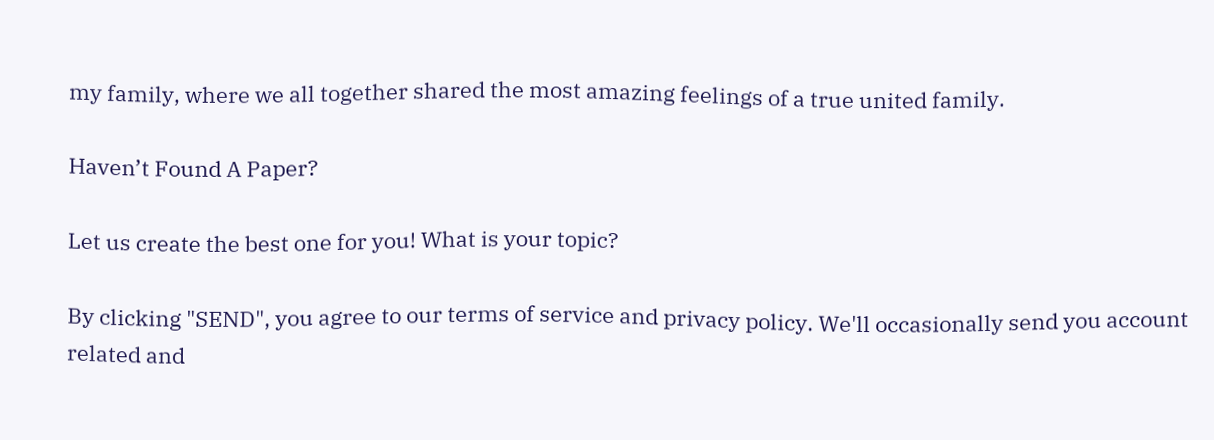my family, where we all together shared the most amazing feelings of a true united family.

Haven’t Found A Paper?

Let us create the best one for you! What is your topic?

By clicking "SEND", you agree to our terms of service and privacy policy. We'll occasionally send you account related and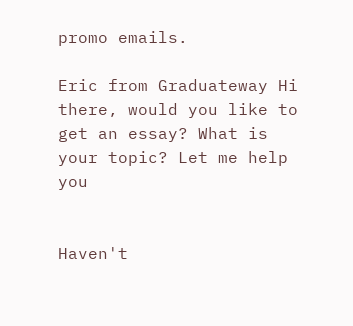promo emails.

Eric from Graduateway Hi there, would you like to get an essay? What is your topic? Let me help you


Haven't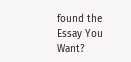found the Essay You Want?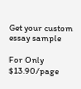Get your custom essay sample

For Only $13.90/page